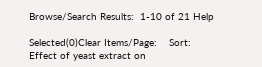Browse/Search Results:  1-10 of 21 Help

Selected(0)Clear Items/Page:    Sort:
Effect of yeast extract on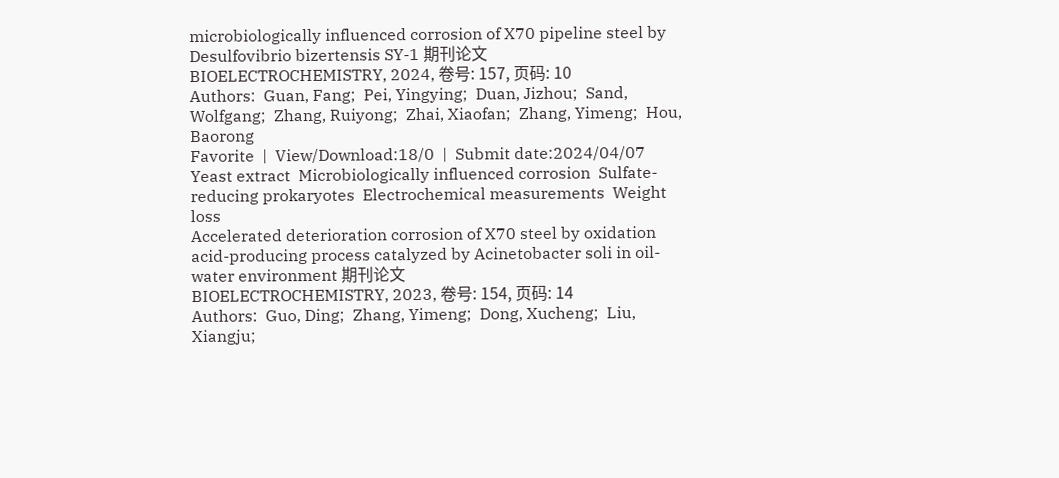microbiologically influenced corrosion of X70 pipeline steel by Desulfovibrio bizertensis SY-1 期刊论文
BIOELECTROCHEMISTRY, 2024, 卷号: 157, 页码: 10
Authors:  Guan, Fang;  Pei, Yingying;  Duan, Jizhou;  Sand, Wolfgang;  Zhang, Ruiyong;  Zhai, Xiaofan;  Zhang, Yimeng;  Hou, Baorong
Favorite  |  View/Download:18/0  |  Submit date:2024/04/07
Yeast extract  Microbiologically influenced corrosion  Sulfate-reducing prokaryotes  Electrochemical measurements  Weight loss
Accelerated deterioration corrosion of X70 steel by oxidation acid-producing process catalyzed by Acinetobacter soli in oil-water environment 期刊论文
BIOELECTROCHEMISTRY, 2023, 卷号: 154, 页码: 14
Authors:  Guo, Ding;  Zhang, Yimeng;  Dong, Xucheng;  Liu, Xiangju;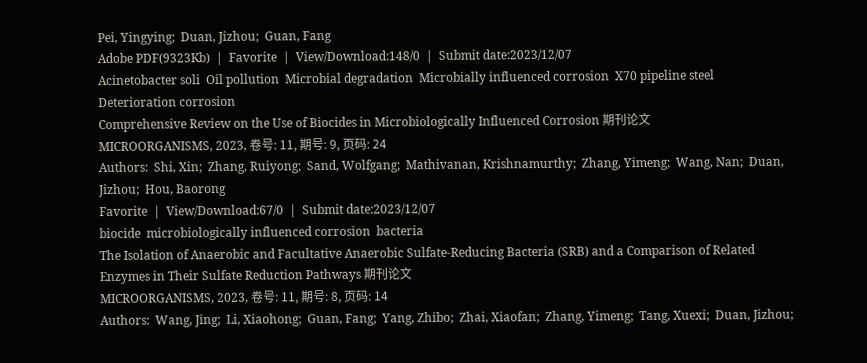Pei, Yingying;  Duan, Jizhou;  Guan, Fang
Adobe PDF(9323Kb)  |  Favorite  |  View/Download:148/0  |  Submit date:2023/12/07
Acinetobacter soli  Oil pollution  Microbial degradation  Microbially influenced corrosion  X70 pipeline steel  Deterioration corrosion
Comprehensive Review on the Use of Biocides in Microbiologically Influenced Corrosion 期刊论文
MICROORGANISMS, 2023, 卷号: 11, 期号: 9, 页码: 24
Authors:  Shi, Xin;  Zhang, Ruiyong;  Sand, Wolfgang;  Mathivanan, Krishnamurthy;  Zhang, Yimeng;  Wang, Nan;  Duan, Jizhou;  Hou, Baorong
Favorite  |  View/Download:67/0  |  Submit date:2023/12/07
biocide  microbiologically influenced corrosion  bacteria
The Isolation of Anaerobic and Facultative Anaerobic Sulfate-Reducing Bacteria (SRB) and a Comparison of Related Enzymes in Their Sulfate Reduction Pathways 期刊论文
MICROORGANISMS, 2023, 卷号: 11, 期号: 8, 页码: 14
Authors:  Wang, Jing;  Li, Xiaohong;  Guan, Fang;  Yang, Zhibo;  Zhai, Xiaofan;  Zhang, Yimeng;  Tang, Xuexi;  Duan, Jizhou;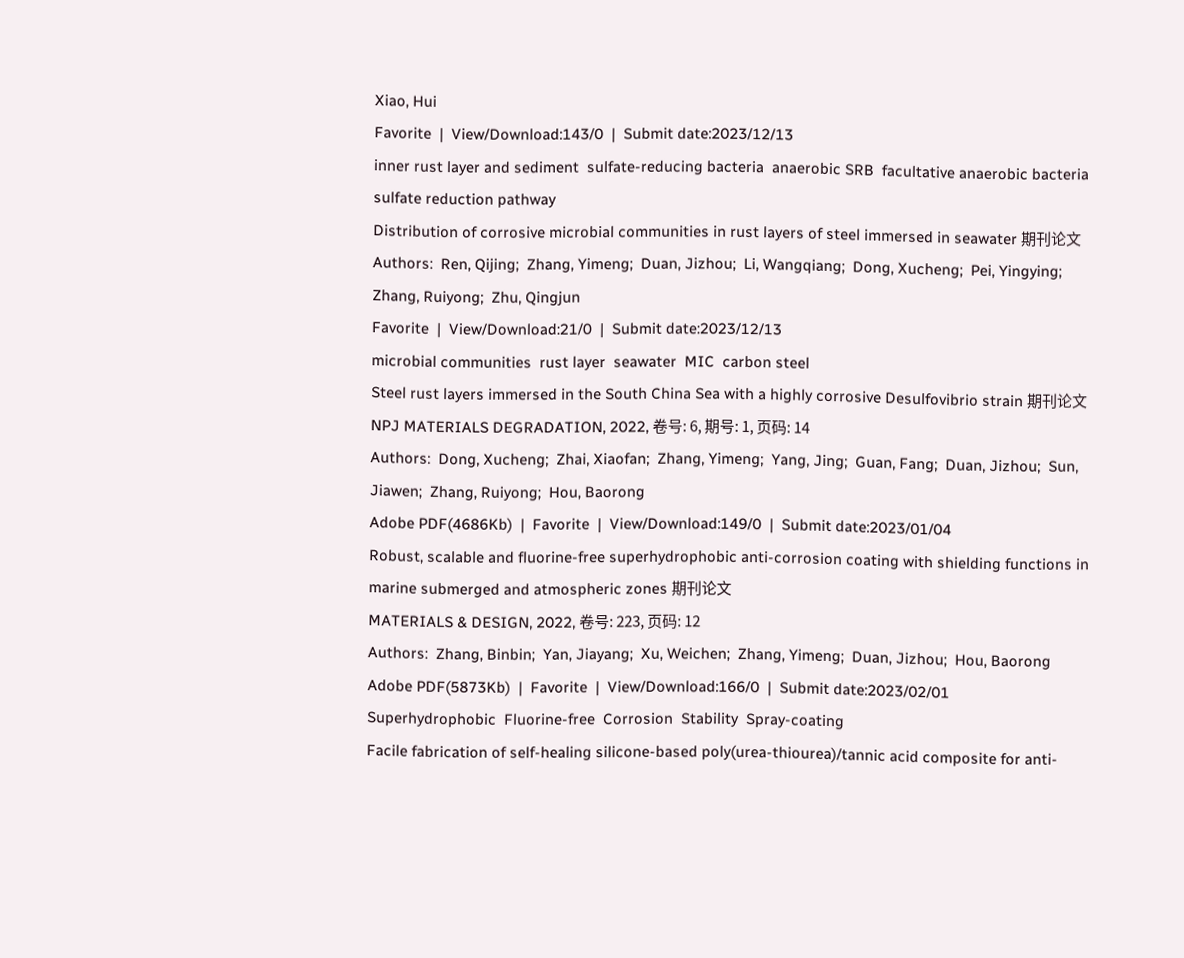Xiao, Hui
Favorite  |  View/Download:143/0  |  Submit date:2023/12/13
inner rust layer and sediment  sulfate-reducing bacteria  anaerobic SRB  facultative anaerobic bacteria  sulfate reduction pathway
Distribution of corrosive microbial communities in rust layers of steel immersed in seawater 期刊论文
Authors:  Ren, Qijing;  Zhang, Yimeng;  Duan, Jizhou;  Li, Wangqiang;  Dong, Xucheng;  Pei, Yingying;  Zhang, Ruiyong;  Zhu, Qingjun
Favorite  |  View/Download:21/0  |  Submit date:2023/12/13
microbial communities  rust layer  seawater  MIC  carbon steel
Steel rust layers immersed in the South China Sea with a highly corrosive Desulfovibrio strain 期刊论文
NPJ MATERIALS DEGRADATION, 2022, 卷号: 6, 期号: 1, 页码: 14
Authors:  Dong, Xucheng;  Zhai, Xiaofan;  Zhang, Yimeng;  Yang, Jing;  Guan, Fang;  Duan, Jizhou;  Sun, Jiawen;  Zhang, Ruiyong;  Hou, Baorong
Adobe PDF(4686Kb)  |  Favorite  |  View/Download:149/0  |  Submit date:2023/01/04
Robust, scalable and fluorine-free superhydrophobic anti-corrosion coating with shielding functions in marine submerged and atmospheric zones 期刊论文
MATERIALS & DESIGN, 2022, 卷号: 223, 页码: 12
Authors:  Zhang, Binbin;  Yan, Jiayang;  Xu, Weichen;  Zhang, Yimeng;  Duan, Jizhou;  Hou, Baorong
Adobe PDF(5873Kb)  |  Favorite  |  View/Download:166/0  |  Submit date:2023/02/01
Superhydrophobic  Fluorine-free  Corrosion  Stability  Spray-coating
Facile fabrication of self-healing silicone-based poly(urea-thiourea)/tannic acid composite for anti-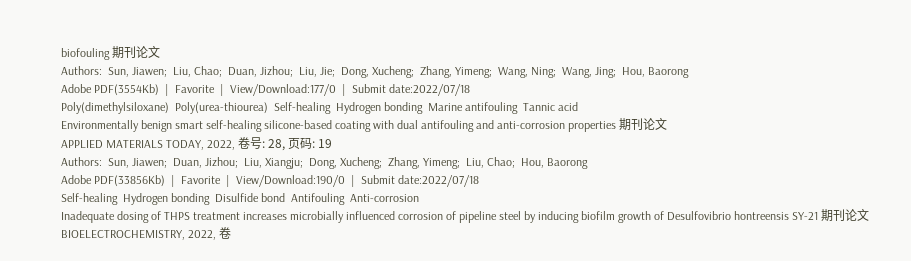biofouling 期刊论文
Authors:  Sun, Jiawen;  Liu, Chao;  Duan, Jizhou;  Liu, Jie;  Dong, Xucheng;  Zhang, Yimeng;  Wang, Ning;  Wang, Jing;  Hou, Baorong
Adobe PDF(3554Kb)  |  Favorite  |  View/Download:177/0  |  Submit date:2022/07/18
Poly(dimethylsiloxane)  Poly(urea-thiourea)  Self-healing  Hydrogen bonding  Marine antifouling  Tannic acid
Environmentally benign smart self-healing silicone-based coating with dual antifouling and anti-corrosion properties 期刊论文
APPLIED MATERIALS TODAY, 2022, 卷号: 28, 页码: 19
Authors:  Sun, Jiawen;  Duan, Jizhou;  Liu, Xiangju;  Dong, Xucheng;  Zhang, Yimeng;  Liu, Chao;  Hou, Baorong
Adobe PDF(33856Kb)  |  Favorite  |  View/Download:190/0  |  Submit date:2022/07/18
Self-healing  Hydrogen bonding  Disulfide bond  Antifouling  Anti-corrosion
Inadequate dosing of THPS treatment increases microbially influenced corrosion of pipeline steel by inducing biofilm growth of Desulfovibrio hontreensis SY-21 期刊论文
BIOELECTROCHEMISTRY, 2022, 卷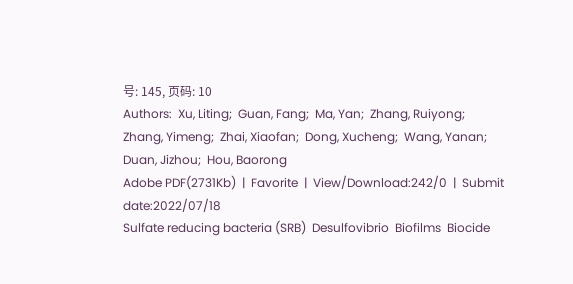号: 145, 页码: 10
Authors:  Xu, Liting;  Guan, Fang;  Ma, Yan;  Zhang, Ruiyong;  Zhang, Yimeng;  Zhai, Xiaofan;  Dong, Xucheng;  Wang, Yanan;  Duan, Jizhou;  Hou, Baorong
Adobe PDF(2731Kb)  |  Favorite  |  View/Download:242/0  |  Submit date:2022/07/18
Sulfate reducing bacteria (SRB)  Desulfovibrio  Biofilms  Biocide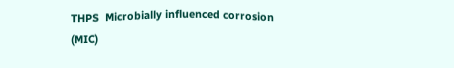THPS  Microbially influenced corrosion (MIC)